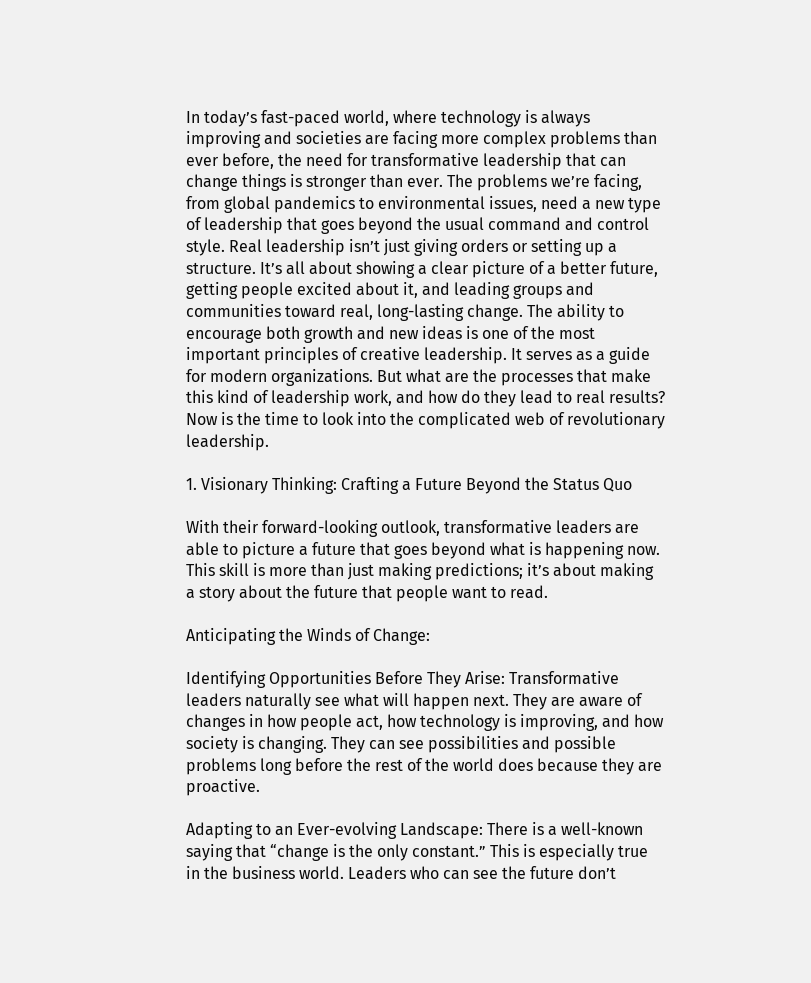In today’s fast-paced world, where technology is always improving and societies are facing more complex problems than ever before, the need for transformative leadership that can change things is stronger than ever. The problems we’re facing, from global pandemics to environmental issues, need a new type of leadership that goes beyond the usual command and control style. Real leadership isn’t just giving orders or setting up a structure. It’s all about showing a clear picture of a better future, getting people excited about it, and leading groups and communities toward real, long-lasting change. The ability to encourage both growth and new ideas is one of the most important principles of creative leadership. It serves as a guide for modern organizations. But what are the processes that make this kind of leadership work, and how do they lead to real results? Now is the time to look into the complicated web of revolutionary leadership.

1. Visionary Thinking: Crafting a Future Beyond the Status Quo

With their forward-looking outlook, transformative leaders are able to picture a future that goes beyond what is happening now. This skill is more than just making predictions; it’s about making a story about the future that people want to read.

Anticipating the Winds of Change:

Identifying Opportunities Before They Arise: Transformative leaders naturally see what will happen next. They are aware of changes in how people act, how technology is improving, and how society is changing. They can see possibilities and possible problems long before the rest of the world does because they are proactive.

Adapting to an Ever-evolving Landscape: There is a well-known saying that “change is the only constant.” This is especially true in the business world. Leaders who can see the future don’t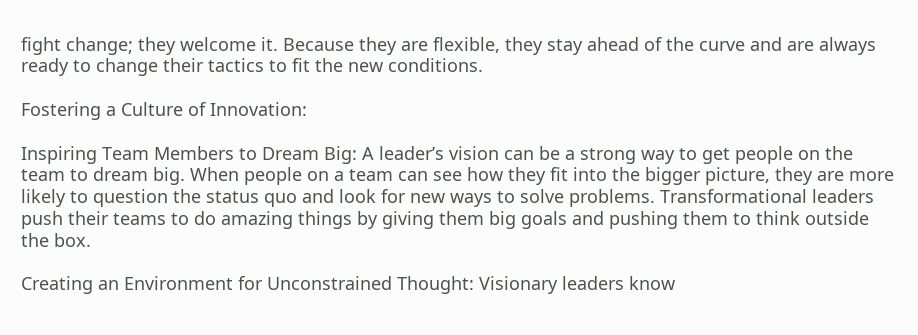fight change; they welcome it. Because they are flexible, they stay ahead of the curve and are always ready to change their tactics to fit the new conditions.

Fostering a Culture of Innovation:

Inspiring Team Members to Dream Big: A leader’s vision can be a strong way to get people on the team to dream big. When people on a team can see how they fit into the bigger picture, they are more likely to question the status quo and look for new ways to solve problems. Transformational leaders push their teams to do amazing things by giving them big goals and pushing them to think outside the box.

Creating an Environment for Unconstrained Thought: Visionary leaders know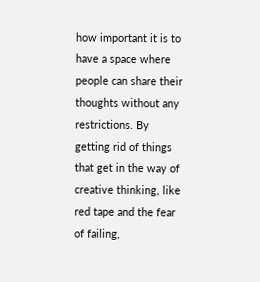how important it is to have a space where people can share their thoughts without any restrictions. By getting rid of things that get in the way of creative thinking, like red tape and the fear of failing,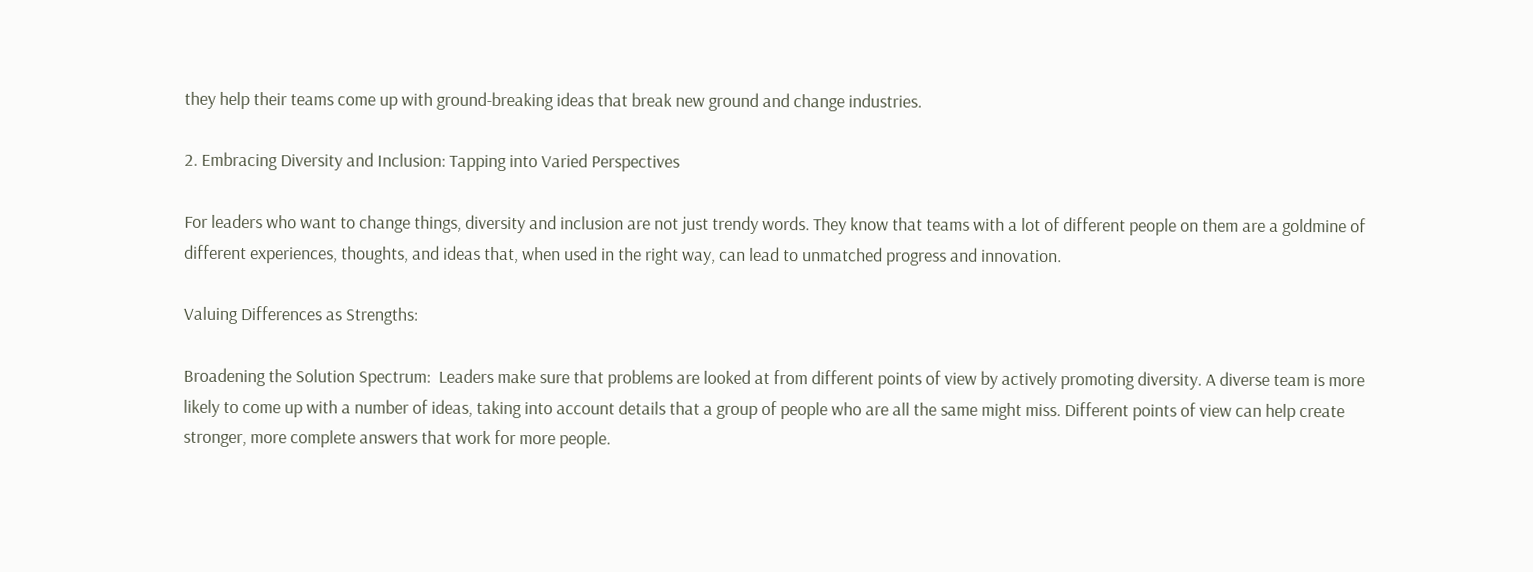they help their teams come up with ground-breaking ideas that break new ground and change industries.

2. Embracing Diversity and Inclusion: Tapping into Varied Perspectives

For leaders who want to change things, diversity and inclusion are not just trendy words. They know that teams with a lot of different people on them are a goldmine of different experiences, thoughts, and ideas that, when used in the right way, can lead to unmatched progress and innovation.

Valuing Differences as Strengths:

Broadening the Solution Spectrum:  Leaders make sure that problems are looked at from different points of view by actively promoting diversity. A diverse team is more likely to come up with a number of ideas, taking into account details that a group of people who are all the same might miss. Different points of view can help create stronger, more complete answers that work for more people.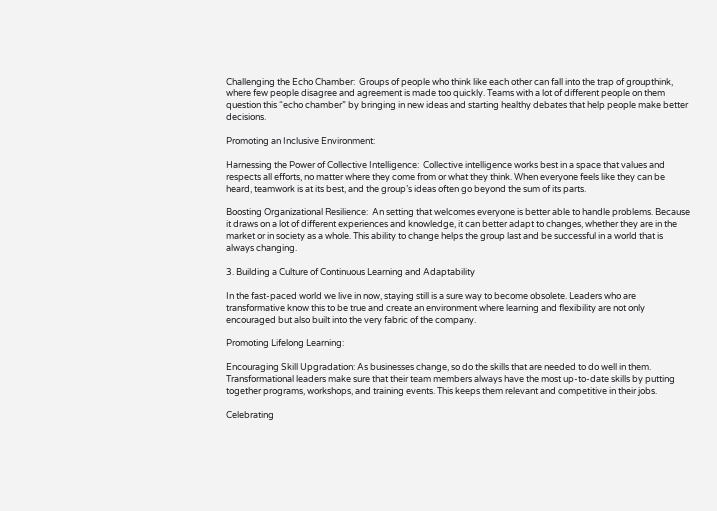Challenging the Echo Chamber:  Groups of people who think like each other can fall into the trap of groupthink, where few people disagree and agreement is made too quickly. Teams with a lot of different people on them question this “echo chamber” by bringing in new ideas and starting healthy debates that help people make better decisions.

Promoting an Inclusive Environment:

Harnessing the Power of Collective Intelligence:  Collective intelligence works best in a space that values and respects all efforts, no matter where they come from or what they think. When everyone feels like they can be heard, teamwork is at its best, and the group’s ideas often go beyond the sum of its parts.

Boosting Organizational Resilience:  An setting that welcomes everyone is better able to handle problems. Because it draws on a lot of different experiences and knowledge, it can better adapt to changes, whether they are in the market or in society as a whole. This ability to change helps the group last and be successful in a world that is always changing.

3. Building a Culture of Continuous Learning and Adaptability

In the fast-paced world we live in now, staying still is a sure way to become obsolete. Leaders who are transformative know this to be true and create an environment where learning and flexibility are not only encouraged but also built into the very fabric of the company.

Promoting Lifelong Learning:

Encouraging Skill Upgradation: As businesses change, so do the skills that are needed to do well in them. Transformational leaders make sure that their team members always have the most up-to-date skills by putting together programs, workshops, and training events. This keeps them relevant and competitive in their jobs.

Celebrating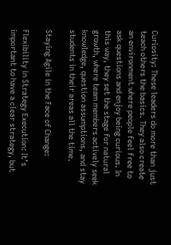Curiosity: These leaders do more than just teach others the basics. They also create an environment where people feel free to ask questions and enjoy being curious. In this way, they set the stage for natural growth, where team members actively seek knowledge, question assumptions, and stay students in their areas all the time.

Staying Agile in the Face of Change:

Flexibility in Strategy Execution: It’s important to have a clear strategy, but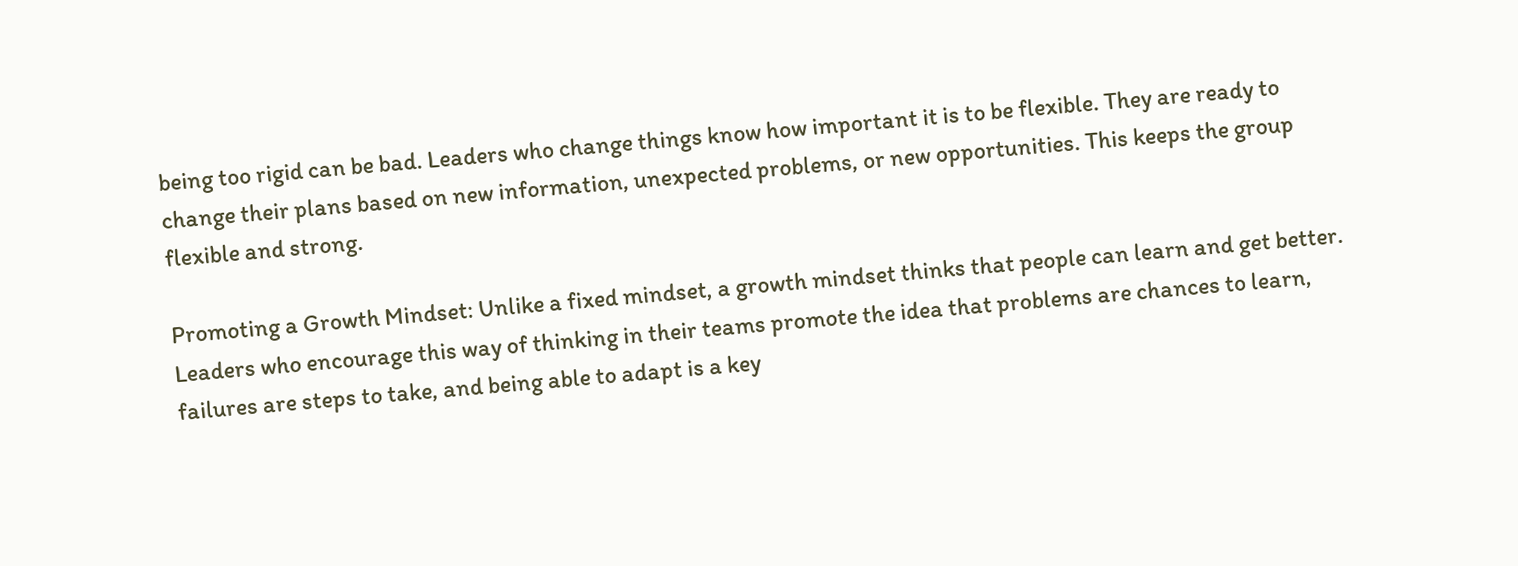being too rigid can be bad. Leaders who change things know how important it is to be flexible. They are ready to change their plans based on new information, unexpected problems, or new opportunities. This keeps the group flexible and strong.

Promoting a Growth Mindset: Unlike a fixed mindset, a growth mindset thinks that people can learn and get better. Leaders who encourage this way of thinking in their teams promote the idea that problems are chances to learn, failures are steps to take, and being able to adapt is a key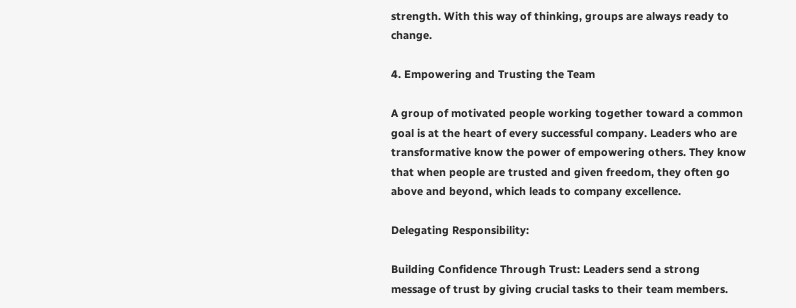strength. With this way of thinking, groups are always ready to change.

4. Empowering and Trusting the Team

A group of motivated people working together toward a common goal is at the heart of every successful company. Leaders who are transformative know the power of empowering others. They know that when people are trusted and given freedom, they often go above and beyond, which leads to company excellence.

Delegating Responsibility:

Building Confidence Through Trust: Leaders send a strong message of trust by giving crucial tasks to their team members.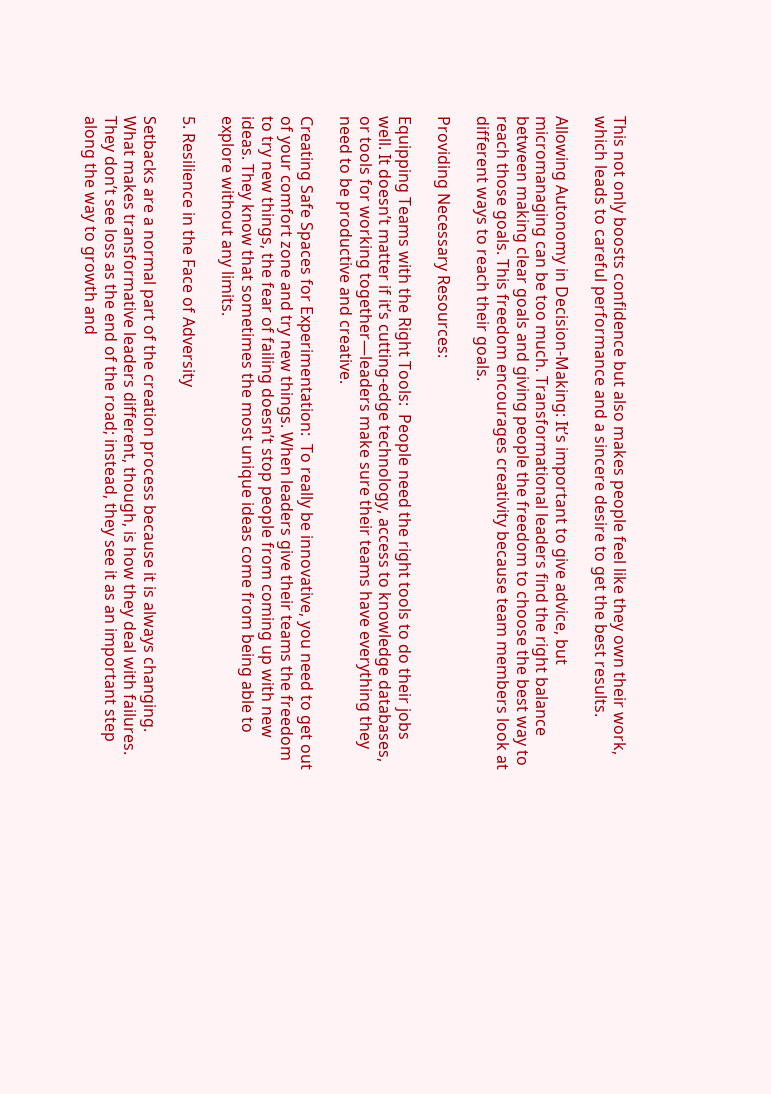This not only boosts confidence but also makes people feel like they own their work, which leads to careful performance and a sincere desire to get the best results.

Allowing Autonomy in Decision-Making: It’s important to give advice, but micromanaging can be too much. Transformational leaders find the right balance between making clear goals and giving people the freedom to choose the best way to reach those goals. This freedom encourages creativity because team members look at different ways to reach their goals.

Providing Necessary Resources:

Equipping Teams with the Right Tools:  People need the right tools to do their jobs well. It doesn’t matter if it’s cutting-edge technology, access to knowledge databases, or tools for working together—leaders make sure their teams have everything they need to be productive and creative.

Creating Safe Spaces for Experimentation:  To really be innovative, you need to get out of your comfort zone and try new things. When leaders give their teams the freedom to try new things, the fear of failing doesn’t stop people from coming up with new ideas. They know that sometimes the most unique ideas come from being able to explore without any limits.

5. Resilience in the Face of Adversity

Setbacks are a normal part of the creation process because it is always changing. What makes transformative leaders different, though, is how they deal with failures. They don’t see loss as the end of the road; instead, they see it as an important step along the way to growth and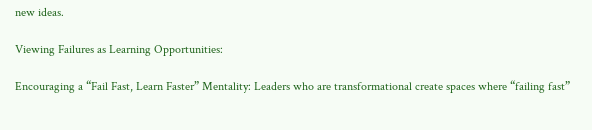new ideas.

Viewing Failures as Learning Opportunities:

Encouraging a “Fail Fast, Learn Faster” Mentality: Leaders who are transformational create spaces where “failing fast”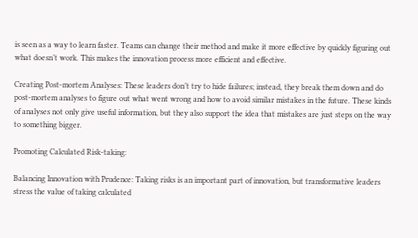is seen as a way to learn faster. Teams can change their method and make it more effective by quickly figuring out what doesn’t work. This makes the innovation process more efficient and effective.

Creating Post-mortem Analyses: These leaders don’t try to hide failures; instead, they break them down and do post-mortem analyses to figure out what went wrong and how to avoid similar mistakes in the future. These kinds of analyses not only give useful information, but they also support the idea that mistakes are just steps on the way to something bigger.

Promoting Calculated Risk-taking:

Balancing Innovation with Prudence: Taking risks is an important part of innovation, but transformative leaders stress the value of taking calculated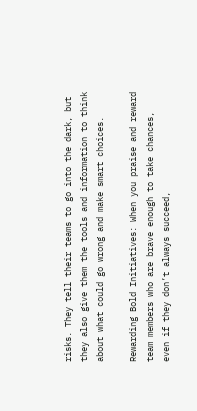risks. They tell their teams to go into the dark, but they also give them the tools and information to think about what could go wrong and make smart choices.

Rewarding Bold Initiatives: When you praise and reward team members who are brave enough to take chances, even if they don’t always succeed,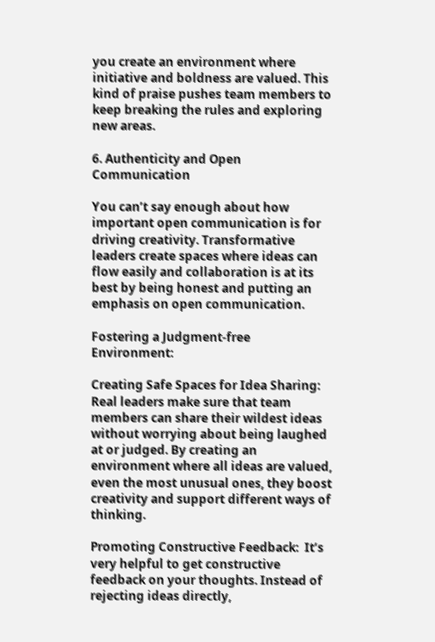you create an environment where initiative and boldness are valued. This kind of praise pushes team members to keep breaking the rules and exploring new areas.

6. Authenticity and Open Communication

You can’t say enough about how important open communication is for driving creativity. Transformative leaders create spaces where ideas can flow easily and collaboration is at its best by being honest and putting an emphasis on open communication.

Fostering a Judgment-free Environment:

Creating Safe Spaces for Idea Sharing: Real leaders make sure that team members can share their wildest ideas without worrying about being laughed at or judged. By creating an environment where all ideas are valued, even the most unusual ones, they boost creativity and support different ways of thinking.

Promoting Constructive Feedback:  It’s very helpful to get constructive feedback on your thoughts. Instead of rejecting ideas directly,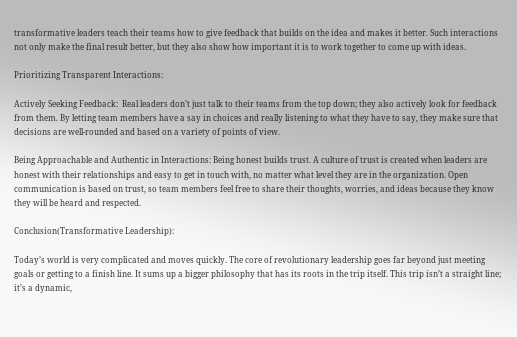transformative leaders teach their teams how to give feedback that builds on the idea and makes it better. Such interactions not only make the final result better, but they also show how important it is to work together to come up with ideas.

Prioritizing Transparent Interactions:

Actively Seeking Feedback:  Real leaders don’t just talk to their teams from the top down; they also actively look for feedback from them. By letting team members have a say in choices and really listening to what they have to say, they make sure that decisions are well-rounded and based on a variety of points of view.

Being Approachable and Authentic in Interactions: Being honest builds trust. A culture of trust is created when leaders are honest with their relationships and easy to get in touch with, no matter what level they are in the organization. Open communication is based on trust, so team members feel free to share their thoughts, worries, and ideas because they know they will be heard and respected.

Conclusion(Transformative Leadership):

Today’s world is very complicated and moves quickly. The core of revolutionary leadership goes far beyond just meeting goals or getting to a finish line. It sums up a bigger philosophy that has its roots in the trip itself. This trip isn’t a straight line; it’s a dynamic,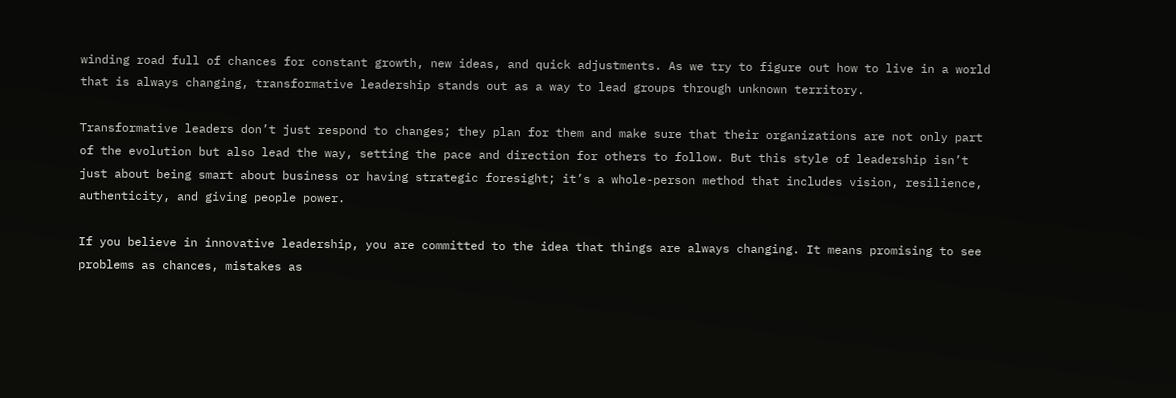winding road full of chances for constant growth, new ideas, and quick adjustments. As we try to figure out how to live in a world that is always changing, transformative leadership stands out as a way to lead groups through unknown territory.

Transformative leaders don’t just respond to changes; they plan for them and make sure that their organizations are not only part of the evolution but also lead the way, setting the pace and direction for others to follow. But this style of leadership isn’t just about being smart about business or having strategic foresight; it’s a whole-person method that includes vision, resilience, authenticity, and giving people power.

If you believe in innovative leadership, you are committed to the idea that things are always changing. It means promising to see problems as chances, mistakes as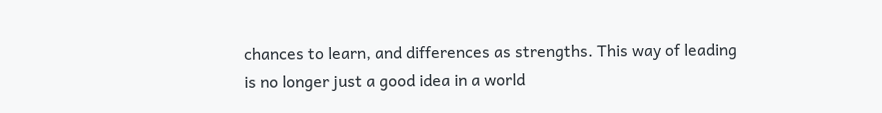chances to learn, and differences as strengths. This way of leading is no longer just a good idea in a world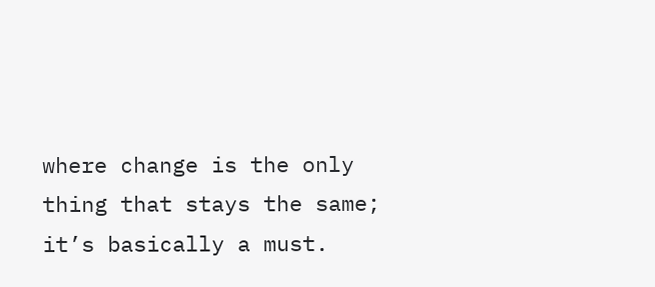where change is the only thing that stays the same; it’s basically a must.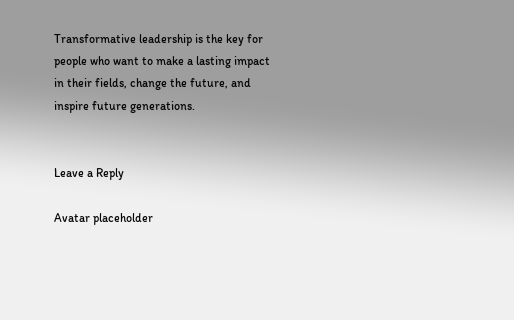Transformative leadership is the key for people who want to make a lasting impact in their fields, change the future, and inspire future generations.


Leave a Reply

Avatar placeholder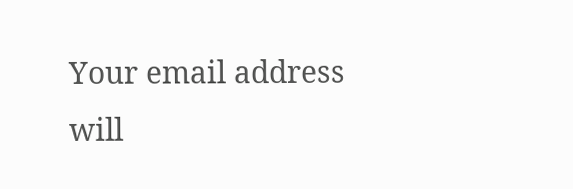Your email address will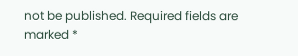not be published. Required fields are marked *